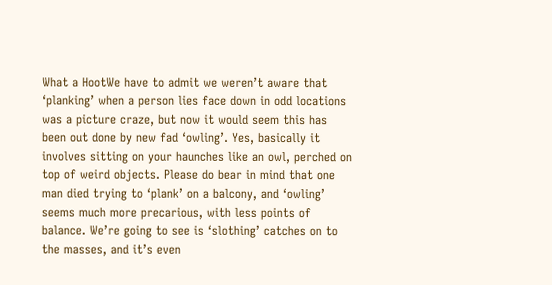What a HootWe have to admit we weren’t aware that ‘planking’ when a person lies face down in odd locations was a picture craze, but now it would seem this has been out done by new fad ‘owling’. Yes, basically it involves sitting on your haunches like an owl, perched on top of weird objects. Please do bear in mind that one man died trying to ‘plank’ on a balcony, and ‘owling’ seems much more precarious, with less points of balance. We’re going to see is ‘slothing’ catches on to the masses, and it’s even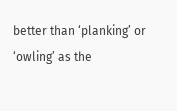better than ‘planking’ or ‘owling’ as the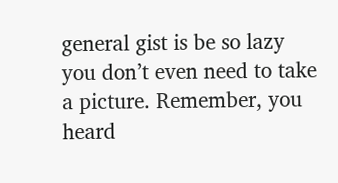general gist is be so lazy you don’t even need to take a picture. Remember, you heard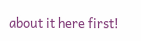about it here first!